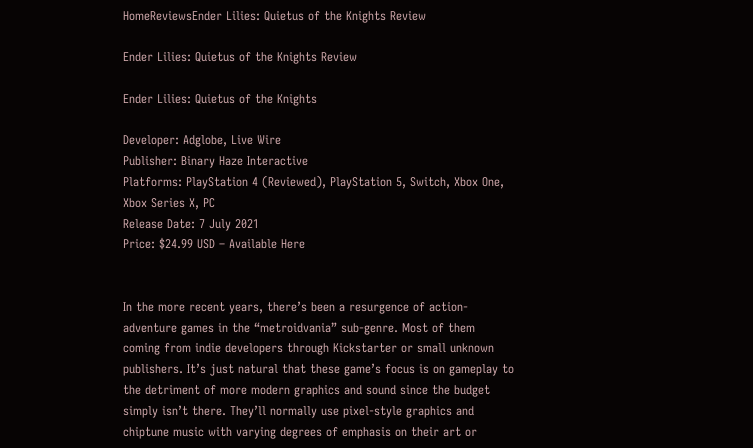HomeReviewsEnder Lilies: Quietus of the Knights Review

Ender Lilies: Quietus of the Knights Review

Ender Lilies: Quietus of the Knights

Developer: Adglobe, Live Wire
Publisher: Binary Haze Interactive
Platforms: PlayStation 4 (Reviewed), PlayStation 5, Switch, Xbox One, Xbox Series X, PC
Release Date: 7 July 2021
Price: $24.99 USD – Available Here


In the more recent years, there’s been a resurgence of action-adventure games in the “metroidvania” sub-genre. Most of them coming from indie developers through Kickstarter or small unknown publishers. It’s just natural that these game’s focus is on gameplay to the detriment of more modern graphics and sound since the budget simply isn’t there. They’ll normally use pixel-style graphics and chiptune music with varying degrees of emphasis on their art or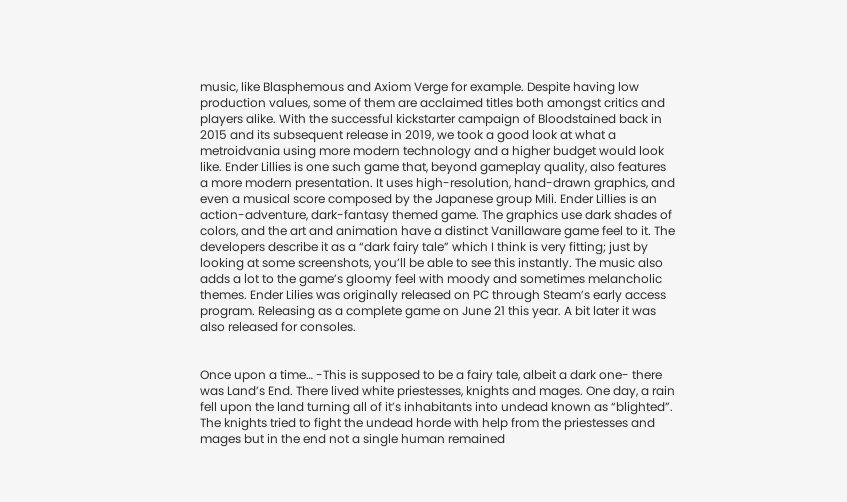music, like Blasphemous and Axiom Verge for example. Despite having low production values, some of them are acclaimed titles both amongst critics and players alike. With the successful kickstarter campaign of Bloodstained back in 2015 and its subsequent release in 2019, we took a good look at what a metroidvania using more modern technology and a higher budget would look like. Ender Lillies is one such game that, beyond gameplay quality, also features a more modern presentation. It uses high-resolution, hand-drawn graphics, and even a musical score composed by the Japanese group Mili. Ender Lillies is an action-adventure, dark-fantasy themed game. The graphics use dark shades of colors, and the art and animation have a distinct Vanillaware game feel to it. The developers describe it as a “dark fairy tale” which I think is very fitting; just by looking at some screenshots, you’ll be able to see this instantly. The music also adds a lot to the game’s gloomy feel with moody and sometimes melancholic themes. Ender Lilies was originally released on PC through Steam’s early access program. Releasing as a complete game on June 21 this year. A bit later it was also released for consoles.


Once upon a time… -This is supposed to be a fairy tale, albeit a dark one- there was Land’s End. There lived white priestesses, knights and mages. One day, a rain fell upon the land turning all of it’s inhabitants into undead known as “blighted”. The knights tried to fight the undead horde with help from the priestesses and mages but in the end not a single human remained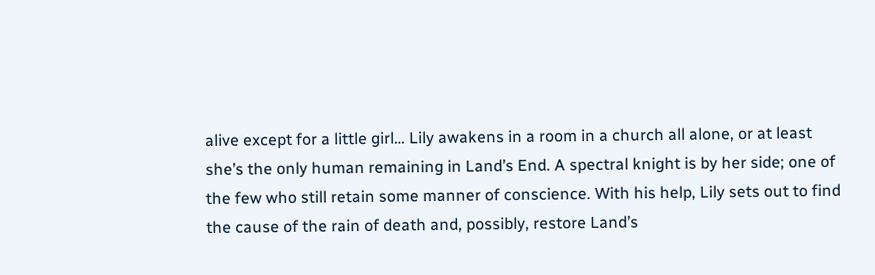alive except for a little girl… Lily awakens in a room in a church all alone, or at least she’s the only human remaining in Land’s End. A spectral knight is by her side; one of the few who still retain some manner of conscience. With his help, Lily sets out to find the cause of the rain of death and, possibly, restore Land’s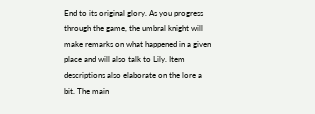End to its original glory. As you progress through the game, the umbral knight will make remarks on what happened in a given place and will also talk to Lily. Item descriptions also elaborate on the lore a bit. The main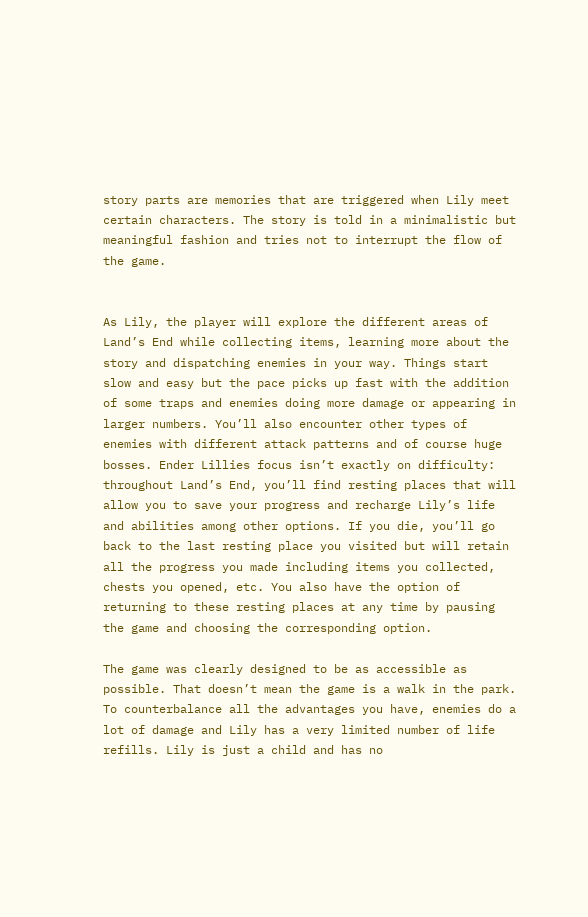story parts are memories that are triggered when Lily meet certain characters. The story is told in a minimalistic but meaningful fashion and tries not to interrupt the flow of the game.


As Lily, the player will explore the different areas of Land’s End while collecting items, learning more about the story and dispatching enemies in your way. Things start slow and easy but the pace picks up fast with the addition of some traps and enemies doing more damage or appearing in larger numbers. You’ll also encounter other types of enemies with different attack patterns and of course huge bosses. Ender Lillies focus isn’t exactly on difficulty: throughout Land’s End, you’ll find resting places that will allow you to save your progress and recharge Lily’s life and abilities among other options. If you die, you’ll go back to the last resting place you visited but will retain all the progress you made including items you collected, chests you opened, etc. You also have the option of returning to these resting places at any time by pausing the game and choosing the corresponding option.

The game was clearly designed to be as accessible as possible. That doesn’t mean the game is a walk in the park. To counterbalance all the advantages you have, enemies do a lot of damage and Lily has a very limited number of life refills. Lily is just a child and has no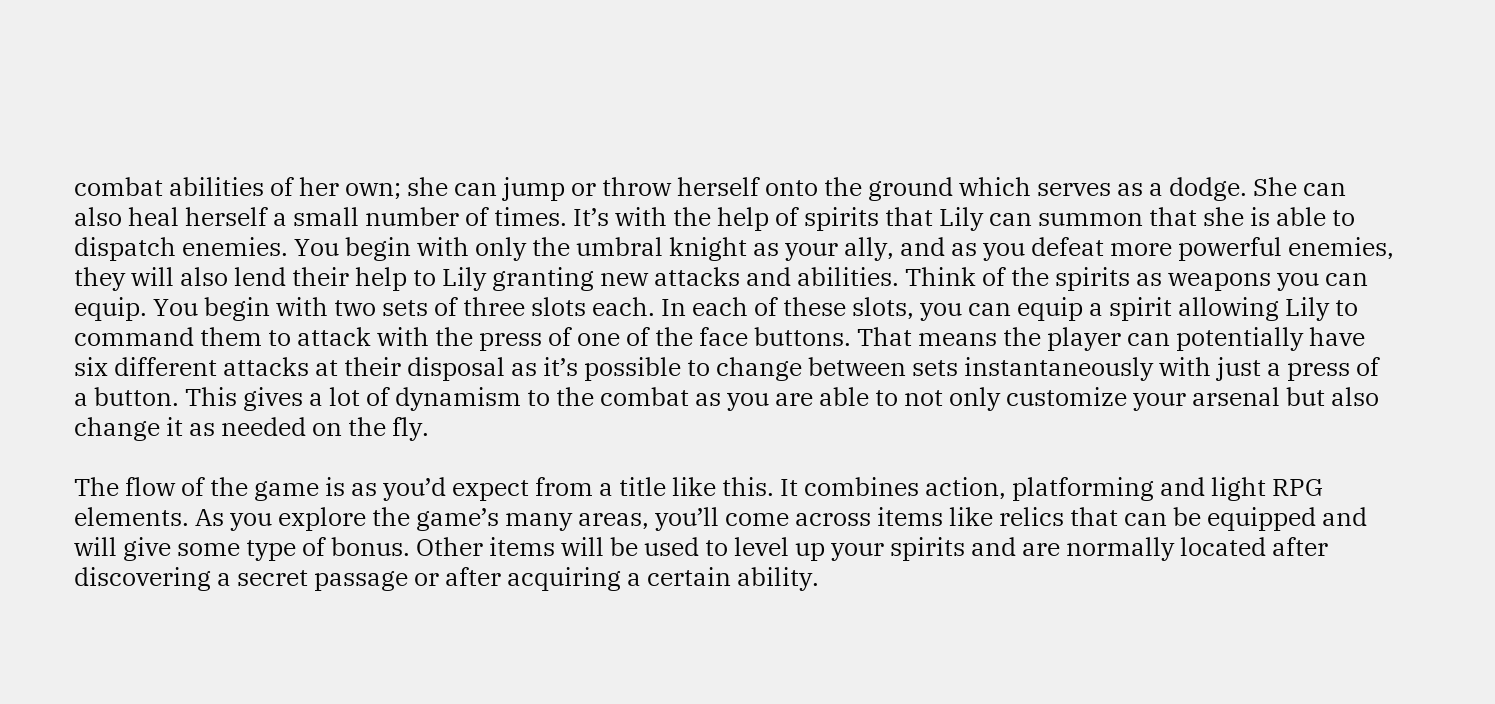combat abilities of her own; she can jump or throw herself onto the ground which serves as a dodge. She can also heal herself a small number of times. It’s with the help of spirits that Lily can summon that she is able to dispatch enemies. You begin with only the umbral knight as your ally, and as you defeat more powerful enemies, they will also lend their help to Lily granting new attacks and abilities. Think of the spirits as weapons you can equip. You begin with two sets of three slots each. In each of these slots, you can equip a spirit allowing Lily to command them to attack with the press of one of the face buttons. That means the player can potentially have six different attacks at their disposal as it’s possible to change between sets instantaneously with just a press of a button. This gives a lot of dynamism to the combat as you are able to not only customize your arsenal but also change it as needed on the fly.

The flow of the game is as you’d expect from a title like this. It combines action, platforming and light RPG elements. As you explore the game’s many areas, you’ll come across items like relics that can be equipped and will give some type of bonus. Other items will be used to level up your spirits and are normally located after discovering a secret passage or after acquiring a certain ability.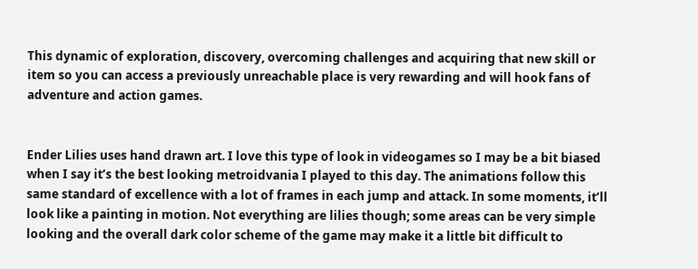This dynamic of exploration, discovery, overcoming challenges and acquiring that new skill or item so you can access a previously unreachable place is very rewarding and will hook fans of adventure and action games.


Ender Lilies uses hand drawn art. I love this type of look in videogames so I may be a bit biased when I say it’s the best looking metroidvania I played to this day. The animations follow this same standard of excellence with a lot of frames in each jump and attack. In some moments, it’ll look like a painting in motion. Not everything are lilies though; some areas can be very simple looking and the overall dark color scheme of the game may make it a little bit difficult to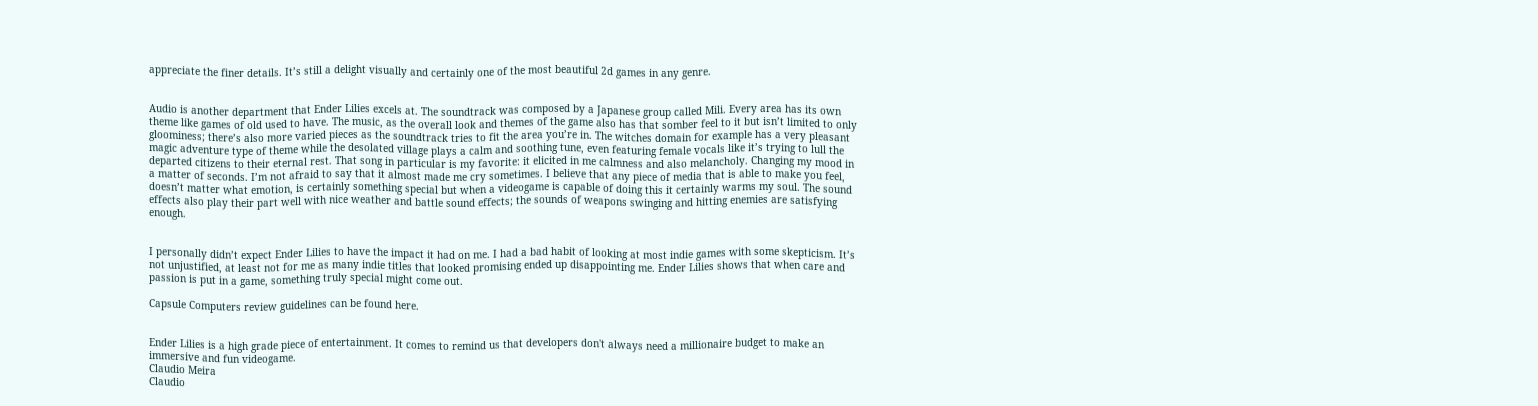appreciate the finer details. It’s still a delight visually and certainly one of the most beautiful 2d games in any genre.


Audio is another department that Ender Lilies excels at. The soundtrack was composed by a Japanese group called Mili. Every area has its own theme like games of old used to have. The music, as the overall look and themes of the game also has that somber feel to it but isn’t limited to only gloominess; there’s also more varied pieces as the soundtrack tries to fit the area you’re in. The witches domain for example has a very pleasant magic adventure type of theme while the desolated village plays a calm and soothing tune, even featuring female vocals like it’s trying to lull the departed citizens to their eternal rest. That song in particular is my favorite: it elicited in me calmness and also melancholy. Changing my mood in a matter of seconds. I’m not afraid to say that it almost made me cry sometimes. I believe that any piece of media that is able to make you feel, doesn’t matter what emotion, is certainly something special but when a videogame is capable of doing this it certainly warms my soul. The sound effects also play their part well with nice weather and battle sound effects; the sounds of weapons swinging and hitting enemies are satisfying enough.


I personally didn’t expect Ender Lilies to have the impact it had on me. I had a bad habit of looking at most indie games with some skepticism. It’s not unjustified, at least not for me as many indie titles that looked promising ended up disappointing me. Ender Lilies shows that when care and passion is put in a game, something truly special might come out.

Capsule Computers review guidelines can be found here.


Ender Lilies is a high grade piece of entertainment. It comes to remind us that developers don't always need a millionaire budget to make an immersive and fun videogame.
Claudio Meira
Claudio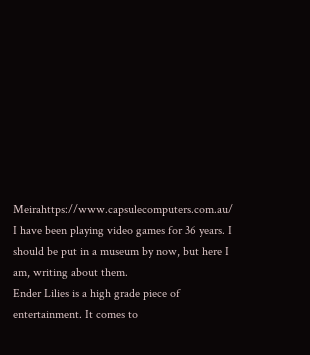Meirahttps://www.capsulecomputers.com.au/
I have been playing video games for 36 years. I should be put in a museum by now, but here I am, writing about them.
Ender Lilies is a high grade piece of entertainment. It comes to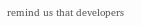remind us that developers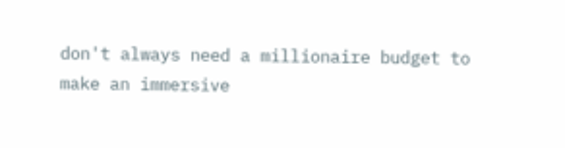don't always need a millionaire budget to make an immersive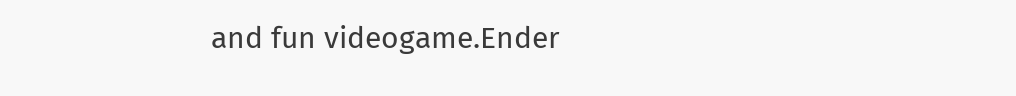and fun videogame.Ender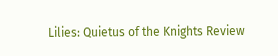Lilies: Quietus of the Knights Review